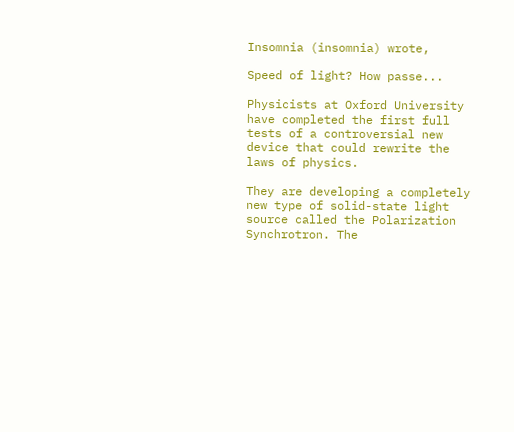Insomnia (insomnia) wrote,

Speed of light? How passe...

Physicists at Oxford University have completed the first full tests of a controversial new device that could rewrite the laws of physics.

They are developing a completely new type of solid-state light source called the Polarization Synchrotron. The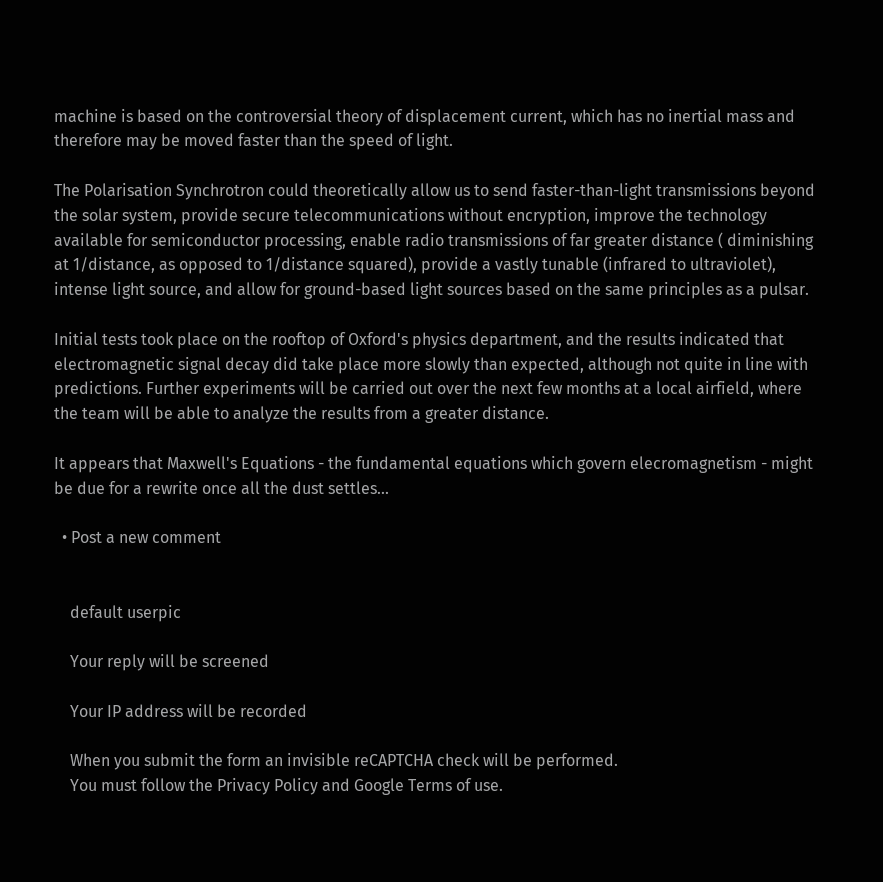machine is based on the controversial theory of displacement current, which has no inertial mass and therefore may be moved faster than the speed of light.

The Polarisation Synchrotron could theoretically allow us to send faster-than-light transmissions beyond the solar system, provide secure telecommunications without encryption, improve the technology available for semiconductor processing, enable radio transmissions of far greater distance ( diminishing at 1/distance, as opposed to 1/distance squared), provide a vastly tunable (infrared to ultraviolet), intense light source, and allow for ground-based light sources based on the same principles as a pulsar.

Initial tests took place on the rooftop of Oxford's physics department, and the results indicated that electromagnetic signal decay did take place more slowly than expected, although not quite in line with predictions. Further experiments will be carried out over the next few months at a local airfield, where the team will be able to analyze the results from a greater distance.

It appears that Maxwell's Equations - the fundamental equations which govern elecromagnetism - might be due for a rewrite once all the dust settles...

  • Post a new comment


    default userpic

    Your reply will be screened

    Your IP address will be recorded

    When you submit the form an invisible reCAPTCHA check will be performed.
    You must follow the Privacy Policy and Google Terms of use.